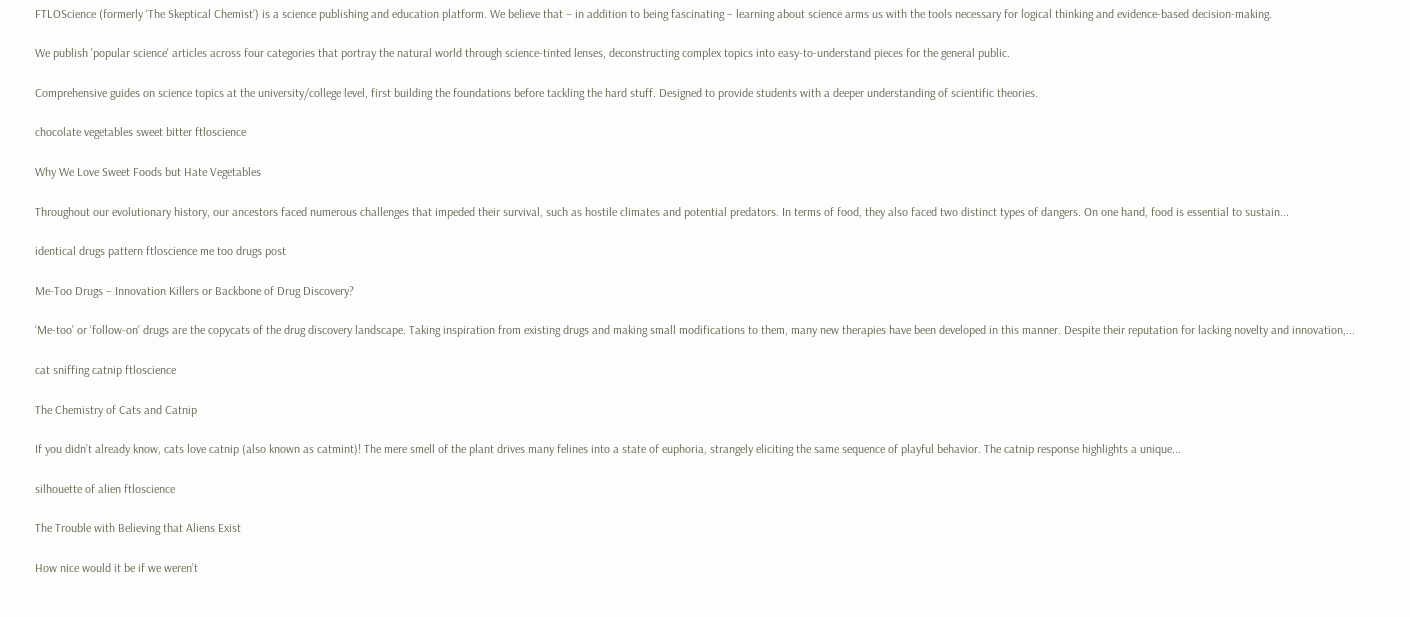FTLOScience (formerly ‘The Skeptical Chemist’) is a science publishing and education platform. We believe that – in addition to being fascinating – learning about science arms us with the tools necessary for logical thinking and evidence-based decision-making.

We publish 'popular science' articles across four categories that portray the natural world through science-tinted lenses, deconstructing complex topics into easy-to-understand pieces for the general public.

Comprehensive guides on science topics at the university/college level, first building the foundations before tackling the hard stuff. Designed to provide students with a deeper understanding of scientific theories.

chocolate vegetables sweet bitter ftloscience

Why We Love Sweet Foods but Hate Vegetables

Throughout our evolutionary history, our ancestors faced numerous challenges that impeded their survival, such as hostile climates and potential predators. In terms of food, they also faced two distinct types of dangers. On one hand, food is essential to sustain...

identical drugs pattern ftloscience me too drugs post

Me-Too Drugs – Innovation Killers or Backbone of Drug Discovery?

‘Me-too’ or ‘follow-on’ drugs are the copycats of the drug discovery landscape. Taking inspiration from existing drugs and making small modifications to them, many new therapies have been developed in this manner. Despite their reputation for lacking novelty and innovation,...

cat sniffing catnip ftloscience

The Chemistry of Cats and Catnip

If you didn’t already know, cats love catnip (also known as catmint)! The mere smell of the plant drives many felines into a state of euphoria, strangely eliciting the same sequence of playful behavior. The catnip response highlights a unique...

silhouette of alien ftloscience

The Trouble with Believing that Aliens Exist

How nice would it be if we weren’t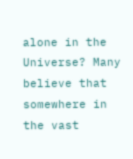alone in the Universe? Many believe that somewhere in the vast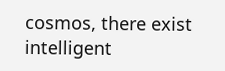cosmos, there exist intelligent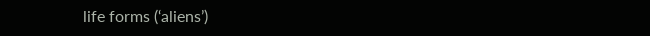life forms (‘aliens’)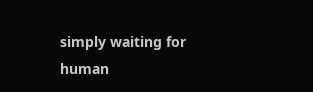simply waiting for human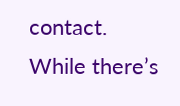contact. While there’s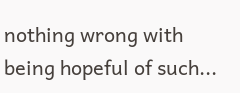nothing wrong with being hopeful of such...